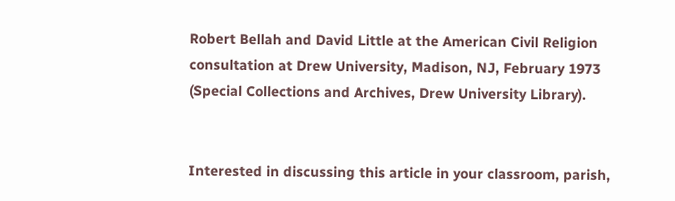Robert Bellah and David Little at the American Civil Religion consultation at Drew University, Madison, NJ, February 1973 (Special Collections and Archives, Drew University Library).


Interested in discussing this article in your classroom, parish,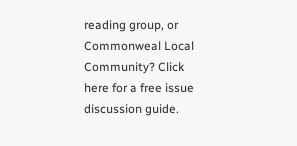reading group, or Commonweal Local Community? Click here for a free issue discussion guide.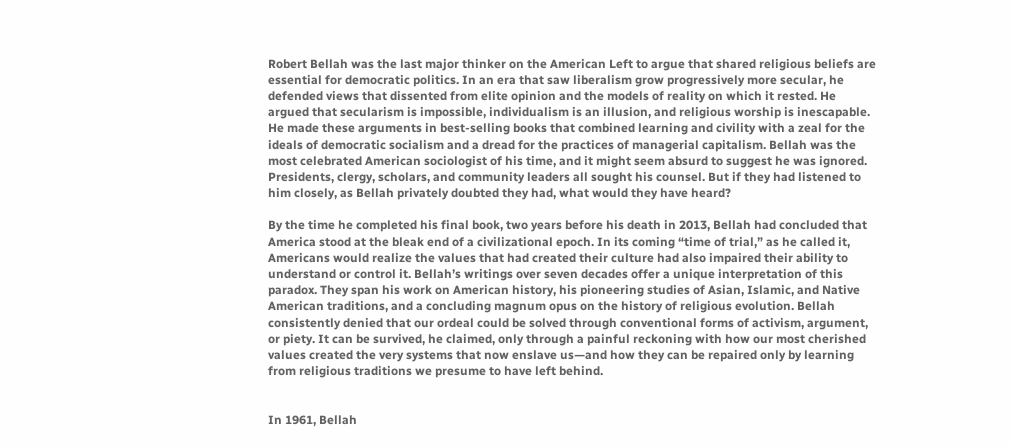Robert Bellah was the last major thinker on the American Left to argue that shared religious beliefs are essential for democratic politics. In an era that saw liberalism grow progressively more secular, he defended views that dissented from elite opinion and the models of reality on which it rested. He argued that secularism is impossible, individualism is an illusion, and religious worship is inescapable. He made these arguments in best-selling books that combined learning and civility with a zeal for the ideals of democratic socialism and a dread for the practices of managerial capitalism. Bellah was the most celebrated American sociologist of his time, and it might seem absurd to suggest he was ignored. Presidents, clergy, scholars, and community leaders all sought his counsel. But if they had listened to him closely, as Bellah privately doubted they had, what would they have heard?

By the time he completed his final book, two years before his death in 2013, Bellah had concluded that America stood at the bleak end of a civilizational epoch. In its coming “time of trial,” as he called it, Americans would realize the values that had created their culture had also impaired their ability to understand or control it. Bellah’s writings over seven decades offer a unique interpretation of this paradox. They span his work on American history, his pioneering studies of Asian, Islamic, and Native American traditions, and a concluding magnum opus on the history of religious evolution. Bellah consistently denied that our ordeal could be solved through conventional forms of activism, argument, or piety. It can be survived, he claimed, only through a painful reckoning with how our most cherished values created the very systems that now enslave us—and how they can be repaired only by learning from religious traditions we presume to have left behind.


In 1961, Bellah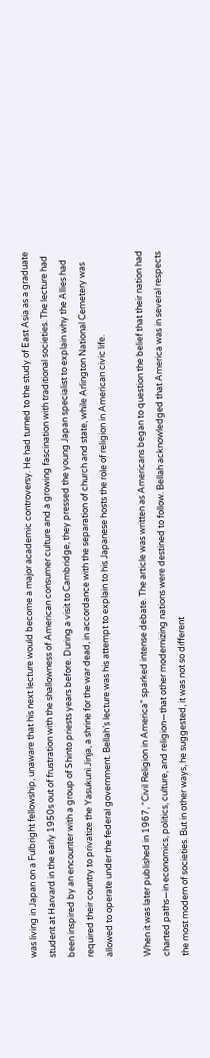was living in Japan on a Fulbright fellowship, unaware that his next lecture would become a major academic controversy. He had turned to the study of East Asia as a graduate student at Harvard in the early 1950s out of frustration with the shallowness of American consumer culture and a growing fascination with traditional societies. The lecture had been inspired by an encounter with a group of Shinto priests years before. During a visit to Cambridge, they pressed the young Japan specialist to explain why the Allies had required their country to privatize the Yasukuni Jinja, a shrine for the war dead, in accordance with the separation of church and state, while Arlington National Cemetery was allowed to operate under the federal government. Bellah’s lecture was his attempt to explain to his Japanese hosts the role of religion in American civic life.

When it was later published in 1967, “Civil Religion in America” sparked intense debate. The article was written as Americans began to question the belief that their nation had charted paths—in economics, politics, culture, and religion—that other modernizing nations were destined to follow. Bellah acknowledged that America was in several respects the most modern of societies. But in other ways, he suggested, it was not so different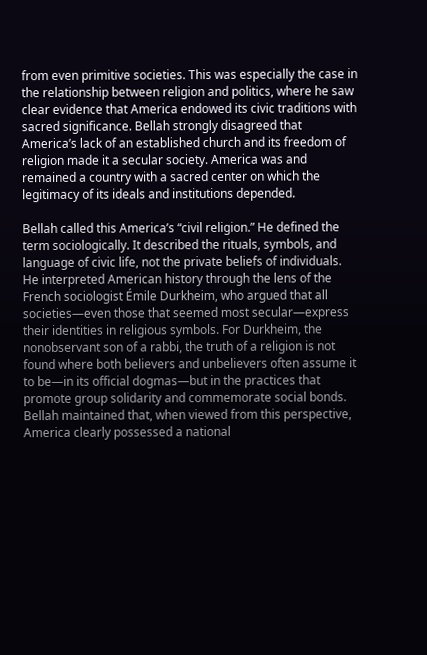from even primitive societies. This was especially the case in the relationship between religion and politics, where he saw clear evidence that America endowed its civic traditions with sacred significance. Bellah strongly disagreed that America’s lack of an established church and its freedom of religion made it a secular society. America was and remained a country with a sacred center on which the legitimacy of its ideals and institutions depended.

Bellah called this America’s “civil religion.” He defined the term sociologically. It described the rituals, symbols, and language of civic life, not the private beliefs of individuals. He interpreted American history through the lens of the French sociologist Émile Durkheim, who argued that all societies—even those that seemed most secular—express their identities in religious symbols. For Durkheim, the nonobservant son of a rabbi, the truth of a religion is not found where both believers and unbelievers often assume it to be—in its official dogmas—but in the practices that promote group solidarity and commemorate social bonds. Bellah maintained that, when viewed from this perspective, America clearly possessed a national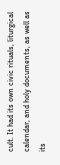cult. It had its own civic rituals, liturgical calendar, and holy documents, as well as its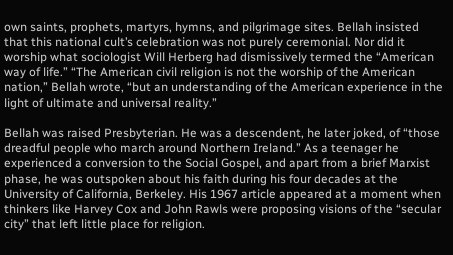own saints, prophets, martyrs, hymns, and pilgrimage sites. Bellah insisted that this national cult’s celebration was not purely ceremonial. Nor did it worship what sociologist Will Herberg had dismissively termed the “American way of life.” “The American civil religion is not the worship of the American nation,” Bellah wrote, “but an understanding of the American experience in the light of ultimate and universal reality.”

Bellah was raised Presbyterian. He was a descendent, he later joked, of “those dreadful people who march around Northern Ireland.” As a teenager he experienced a conversion to the Social Gospel, and apart from a brief Marxist phase, he was outspoken about his faith during his four decades at the University of California, Berkeley. His 1967 article appeared at a moment when thinkers like Harvey Cox and John Rawls were proposing visions of the “secular city” that left little place for religion.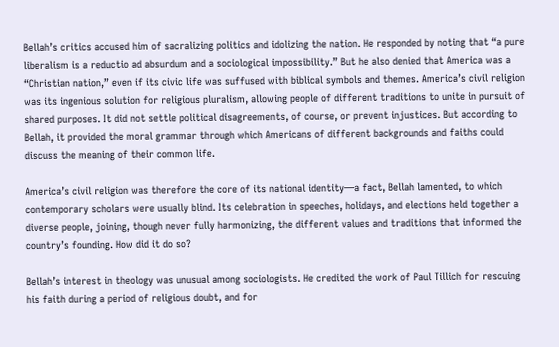Bellah’s critics accused him of sacralizing politics and idolizing the nation. He responded by noting that “a pure liberalism is a reductio ad absurdum and a sociological impossibility.” But he also denied that America was a “Christian nation,” even if its civic life was suffused with biblical symbols and themes. America’s civil religion was its ingenious solution for religious pluralism, allowing people of different traditions to unite in pursuit of shared purposes. It did not settle political disagreements, of course, or prevent injustices. But according to Bellah, it provided the moral grammar through which Americans of different backgrounds and faiths could discuss the meaning of their common life.

America’s civil religion was therefore the core of its national identity—a fact, Bellah lamented, to which contemporary scholars were usually blind. Its celebration in speeches, holidays, and elections held together a diverse people, joining, though never fully harmonizing, the different values and traditions that informed the country’s founding. How did it do so?

Bellah’s interest in theology was unusual among sociologists. He credited the work of Paul Tillich for rescuing his faith during a period of religious doubt, and for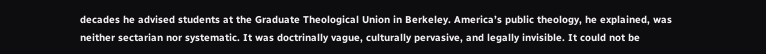decades he advised students at the Graduate Theological Union in Berkeley. America’s public theology, he explained, was neither sectarian nor systematic. It was doctrinally vague, culturally pervasive, and legally invisible. It could not be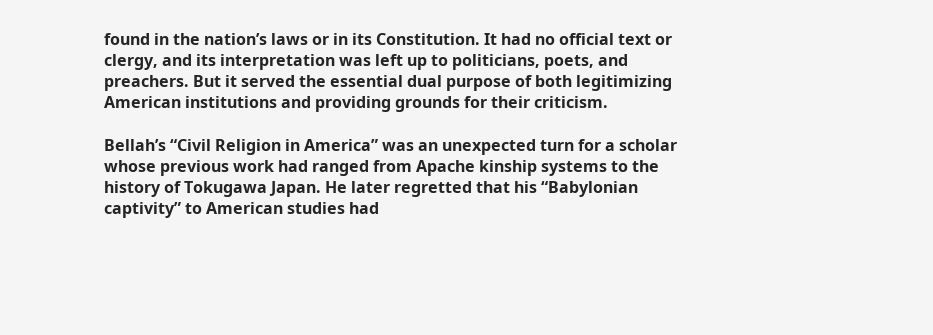found in the nation’s laws or in its Constitution. It had no official text or clergy, and its interpretation was left up to politicians, poets, and preachers. But it served the essential dual purpose of both legitimizing American institutions and providing grounds for their criticism.

Bellah’s “Civil Religion in America” was an unexpected turn for a scholar whose previous work had ranged from Apache kinship systems to the history of Tokugawa Japan. He later regretted that his “Babylonian captivity” to American studies had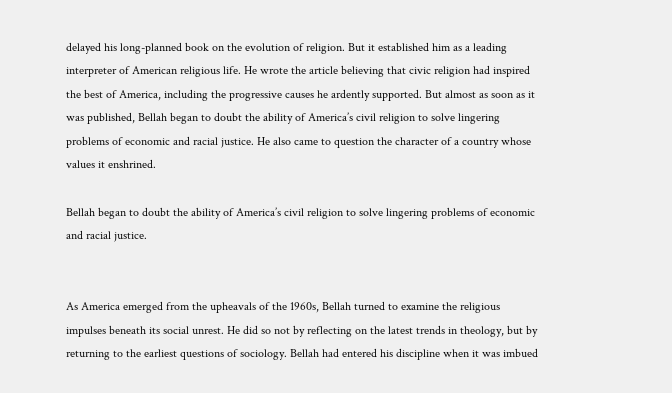delayed his long-planned book on the evolution of religion. But it established him as a leading interpreter of American religious life. He wrote the article believing that civic religion had inspired the best of America, including the progressive causes he ardently supported. But almost as soon as it was published, Bellah began to doubt the ability of America’s civil religion to solve lingering problems of economic and racial justice. He also came to question the character of a country whose values it enshrined.

Bellah began to doubt the ability of America’s civil religion to solve lingering problems of economic and racial justice.


As America emerged from the upheavals of the 1960s, Bellah turned to examine the religious impulses beneath its social unrest. He did so not by reflecting on the latest trends in theology, but by returning to the earliest questions of sociology. Bellah had entered his discipline when it was imbued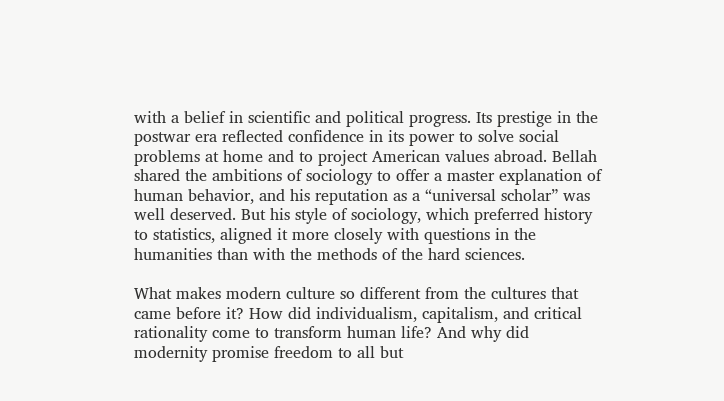with a belief in scientific and political progress. Its prestige in the postwar era reflected confidence in its power to solve social problems at home and to project American values abroad. Bellah shared the ambitions of sociology to offer a master explanation of human behavior, and his reputation as a “universal scholar” was well deserved. But his style of sociology, which preferred history to statistics, aligned it more closely with questions in the humanities than with the methods of the hard sciences.

What makes modern culture so different from the cultures that came before it? How did individualism, capitalism, and critical rationality come to transform human life? And why did modernity promise freedom to all but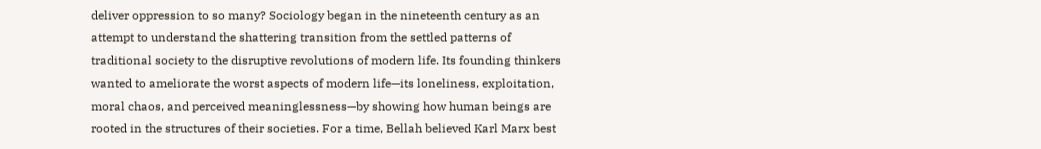deliver oppression to so many? Sociology began in the nineteenth century as an attempt to understand the shattering transition from the settled patterns of traditional society to the disruptive revolutions of modern life. Its founding thinkers wanted to ameliorate the worst aspects of modern life—its loneliness, exploitation, moral chaos, and perceived meaninglessness—by showing how human beings are rooted in the structures of their societies. For a time, Bellah believed Karl Marx best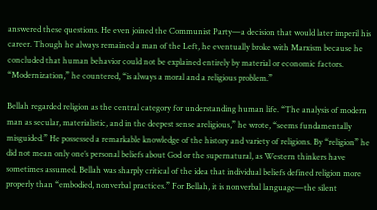answered these questions. He even joined the Communist Party—a decision that would later imperil his career. Though he always remained a man of the Left, he eventually broke with Marxism because he concluded that human behavior could not be explained entirely by material or economic factors. “Modernization,” he countered, “is always a moral and a religious problem.”

Bellah regarded religion as the central category for understanding human life. “The analysis of modern man as secular, materialistic, and in the deepest sense areligious,” he wrote, “seems fundamentally misguided.” He possessed a remarkable knowledge of the history and variety of religions. By “religion” he did not mean only one’s personal beliefs about God or the supernatural, as Western thinkers have sometimes assumed. Bellah was sharply critical of the idea that individual beliefs defined religion more properly than “embodied, nonverbal practices.” For Bellah, it is nonverbal language—the silent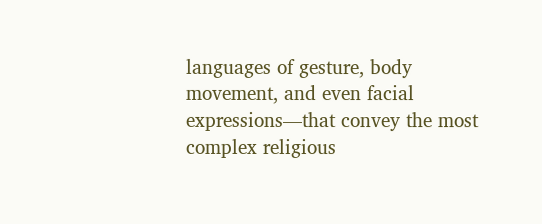languages of gesture, body movement, and even facial expressions—that convey the most complex religious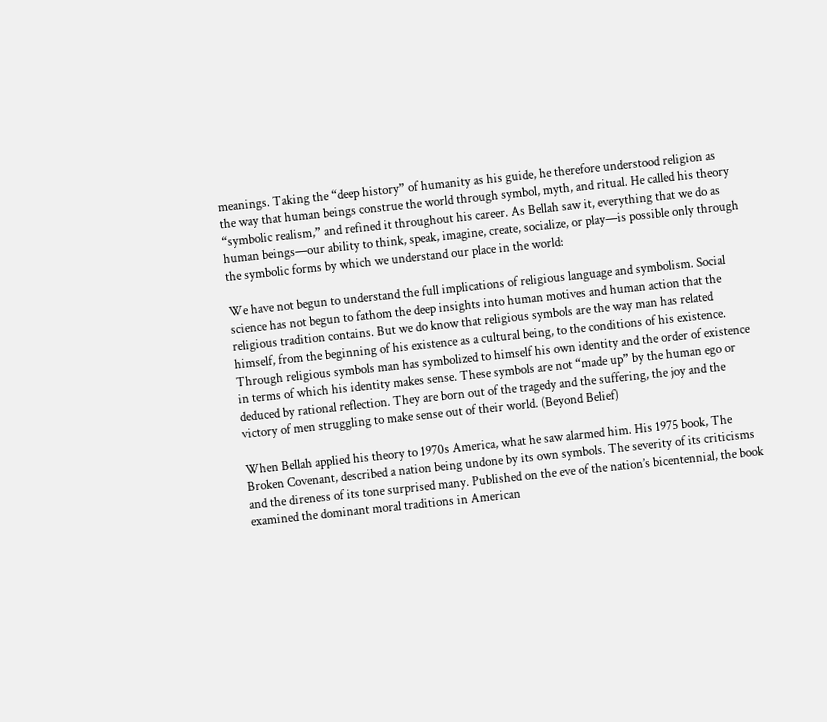meanings. Taking the “deep history” of humanity as his guide, he therefore understood religion as the way that human beings construe the world through symbol, myth, and ritual. He called his theory “symbolic realism,” and refined it throughout his career. As Bellah saw it, everything that we do as human beings—our ability to think, speak, imagine, create, socialize, or play—is possible only through the symbolic forms by which we understand our place in the world:

We have not begun to understand the full implications of religious language and symbolism. Social science has not begun to fathom the deep insights into human motives and human action that the religious tradition contains. But we do know that religious symbols are the way man has related himself, from the beginning of his existence as a cultural being, to the conditions of his existence. Through religious symbols man has symbolized to himself his own identity and the order of existence in terms of which his identity makes sense. These symbols are not “made up” by the human ego or deduced by rational reflection. They are born out of the tragedy and the suffering, the joy and the victory of men struggling to make sense out of their world. (Beyond Belief)

When Bellah applied his theory to 1970s America, what he saw alarmed him. His 1975 book, The Broken Covenant, described a nation being undone by its own symbols. The severity of its criticisms and the direness of its tone surprised many. Published on the eve of the nation’s bicentennial, the book examined the dominant moral traditions in American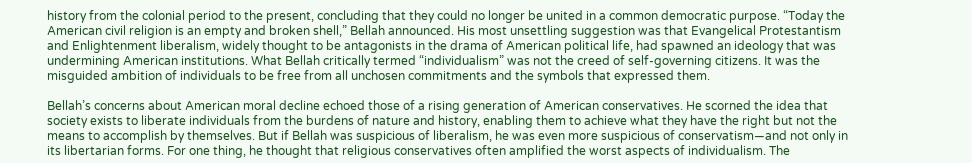history from the colonial period to the present, concluding that they could no longer be united in a common democratic purpose. “Today the American civil religion is an empty and broken shell,” Bellah announced. His most unsettling suggestion was that Evangelical Protestantism and Enlightenment liberalism, widely thought to be antagonists in the drama of American political life, had spawned an ideology that was undermining American institutions. What Bellah critically termed “individualism” was not the creed of self-governing citizens. It was the misguided ambition of individuals to be free from all unchosen commitments and the symbols that expressed them.

Bellah’s concerns about American moral decline echoed those of a rising generation of American conservatives. He scorned the idea that society exists to liberate individuals from the burdens of nature and history, enabling them to achieve what they have the right but not the means to accomplish by themselves. But if Bellah was suspicious of liberalism, he was even more suspicious of conservatism—and not only in its libertarian forms. For one thing, he thought that religious conservatives often amplified the worst aspects of individualism. The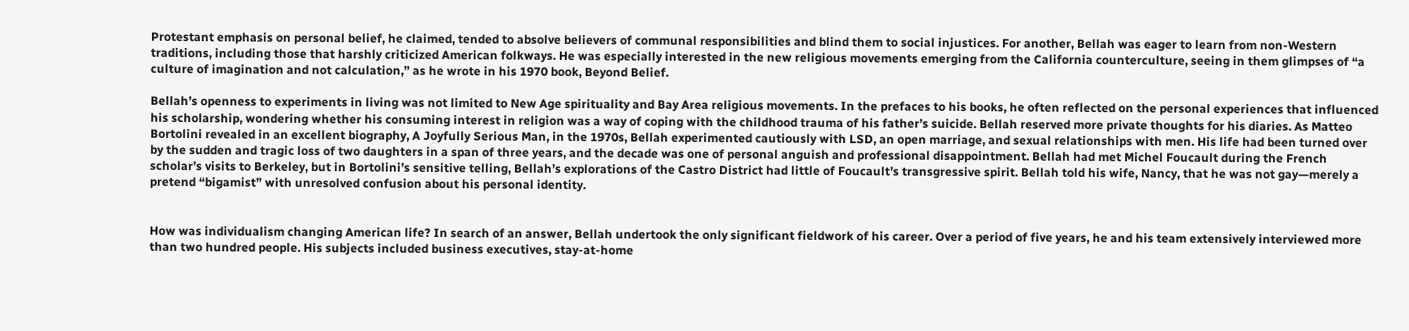Protestant emphasis on personal belief, he claimed, tended to absolve believers of communal responsibilities and blind them to social injustices. For another, Bellah was eager to learn from non-Western traditions, including those that harshly criticized American folkways. He was especially interested in the new religious movements emerging from the California counterculture, seeing in them glimpses of “a culture of imagination and not calculation,” as he wrote in his 1970 book, Beyond Belief.

Bellah’s openness to experiments in living was not limited to New Age spirituality and Bay Area religious movements. In the prefaces to his books, he often reflected on the personal experiences that influenced his scholarship, wondering whether his consuming interest in religion was a way of coping with the childhood trauma of his father’s suicide. Bellah reserved more private thoughts for his diaries. As Matteo Bortolini revealed in an excellent biography, A Joyfully Serious Man, in the 1970s, Bellah experimented cautiously with LSD, an open marriage, and sexual relationships with men. His life had been turned over by the sudden and tragic loss of two daughters in a span of three years, and the decade was one of personal anguish and professional disappointment. Bellah had met Michel Foucault during the French scholar’s visits to Berkeley, but in Bortolini’s sensitive telling, Bellah’s explorations of the Castro District had little of Foucault’s transgressive spirit. Bellah told his wife, Nancy, that he was not gay—merely a pretend “bigamist” with unresolved confusion about his personal identity.


How was individualism changing American life? In search of an answer, Bellah undertook the only significant fieldwork of his career. Over a period of five years, he and his team extensively interviewed more than two hundred people. His subjects included business executives, stay-at-home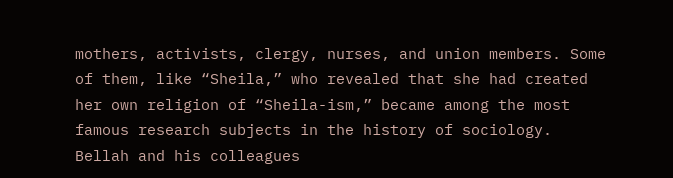mothers, activists, clergy, nurses, and union members. Some of them, like “Sheila,” who revealed that she had created her own religion of “Sheila-ism,” became among the most famous research subjects in the history of sociology. Bellah and his colleagues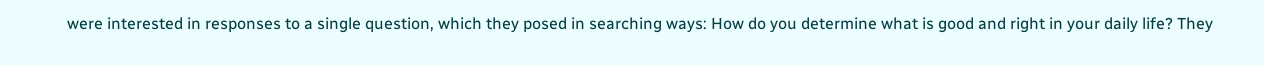were interested in responses to a single question, which they posed in searching ways: How do you determine what is good and right in your daily life? They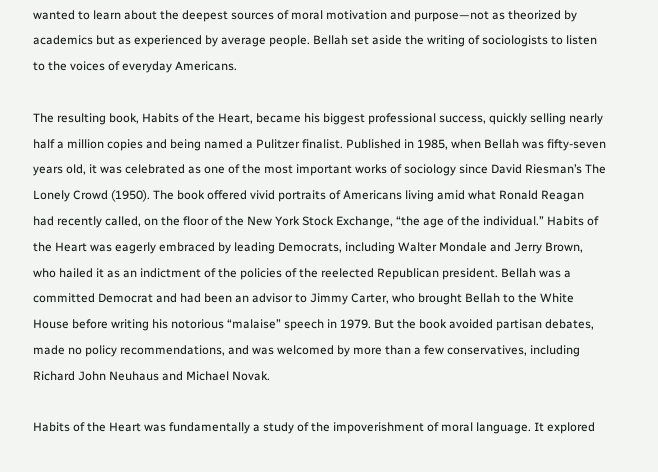wanted to learn about the deepest sources of moral motivation and purpose—not as theorized by academics but as experienced by average people. Bellah set aside the writing of sociologists to listen to the voices of everyday Americans.

The resulting book, Habits of the Heart, became his biggest professional success, quickly selling nearly half a million copies and being named a Pulitzer finalist. Published in 1985, when Bellah was fifty-seven years old, it was celebrated as one of the most important works of sociology since David Riesman’s The Lonely Crowd (1950). The book offered vivid portraits of Americans living amid what Ronald Reagan had recently called, on the floor of the New York Stock Exchange, “the age of the individual.” Habits of the Heart was eagerly embraced by leading Democrats, including Walter Mondale and Jerry Brown, who hailed it as an indictment of the policies of the reelected Republican president. Bellah was a committed Democrat and had been an advisor to Jimmy Carter, who brought Bellah to the White House before writing his notorious “malaise” speech in 1979. But the book avoided partisan debates, made no policy recommendations, and was welcomed by more than a few conservatives, including Richard John Neuhaus and Michael Novak.

Habits of the Heart was fundamentally a study of the impoverishment of moral language. It explored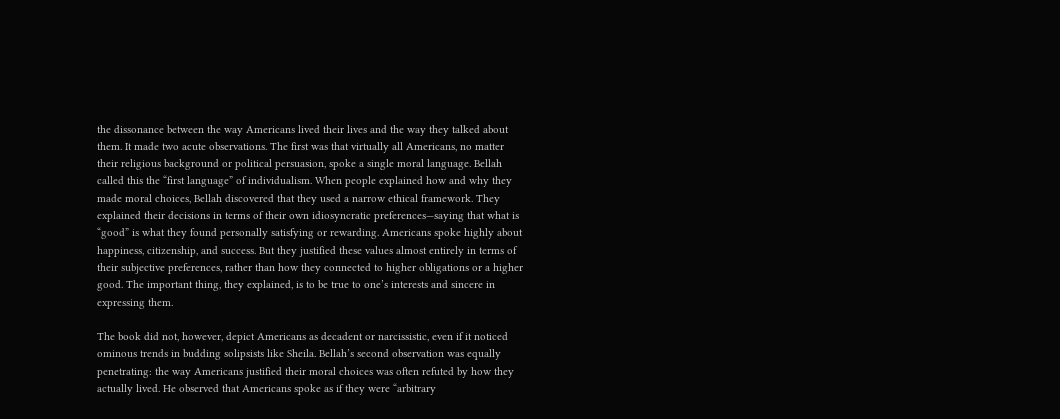the dissonance between the way Americans lived their lives and the way they talked about them. It made two acute observations. The first was that virtually all Americans, no matter their religious background or political persuasion, spoke a single moral language. Bellah called this the “first language” of individualism. When people explained how and why they made moral choices, Bellah discovered that they used a narrow ethical framework. They explained their decisions in terms of their own idiosyncratic preferences—saying that what is “good” is what they found personally satisfying or rewarding. Americans spoke highly about happiness, citizenship, and success. But they justified these values almost entirely in terms of their subjective preferences, rather than how they connected to higher obligations or a higher good. The important thing, they explained, is to be true to one’s interests and sincere in expressing them.

The book did not, however, depict Americans as decadent or narcissistic, even if it noticed ominous trends in budding solipsists like Sheila. Bellah’s second observation was equally penetrating: the way Americans justified their moral choices was often refuted by how they actually lived. He observed that Americans spoke as if they were “arbitrary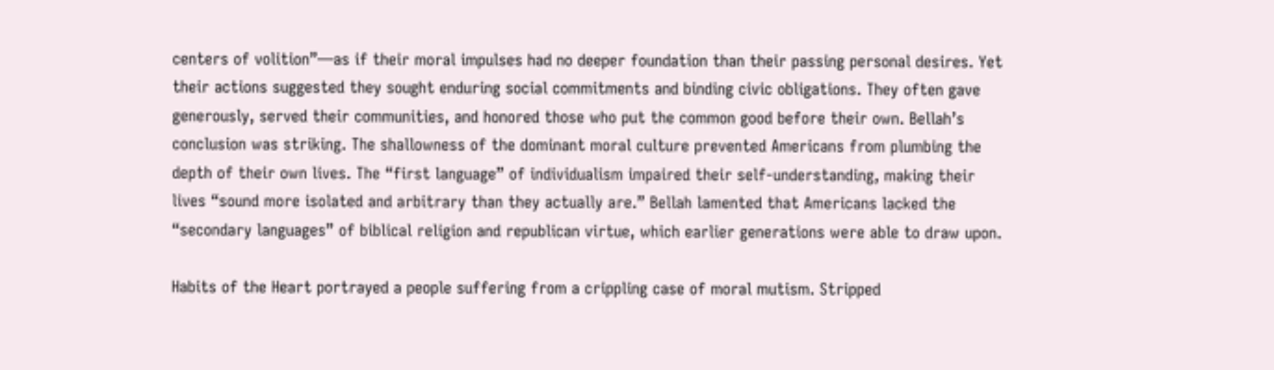centers of volition”—as if their moral impulses had no deeper foundation than their passing personal desires. Yet their actions suggested they sought enduring social commitments and binding civic obligations. They often gave generously, served their communities, and honored those who put the common good before their own. Bellah’s conclusion was striking. The shallowness of the dominant moral culture prevented Americans from plumbing the depth of their own lives. The “first language” of individualism impaired their self-understanding, making their lives “sound more isolated and arbitrary than they actually are.” Bellah lamented that Americans lacked the “secondary languages” of biblical religion and republican virtue, which earlier generations were able to draw upon.

Habits of the Heart portrayed a people suffering from a crippling case of moral mutism. Stripped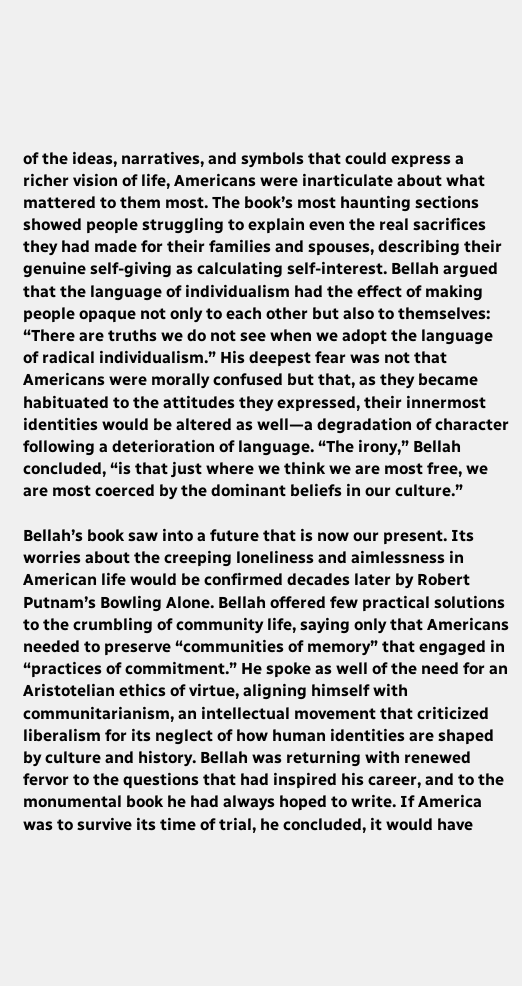of the ideas, narratives, and symbols that could express a richer vision of life, Americans were inarticulate about what mattered to them most. The book’s most haunting sections showed people struggling to explain even the real sacrifices they had made for their families and spouses, describing their genuine self-giving as calculating self-interest. Bellah argued that the language of individualism had the effect of making people opaque not only to each other but also to themselves: “There are truths we do not see when we adopt the language of radical individualism.” His deepest fear was not that Americans were morally confused but that, as they became habituated to the attitudes they expressed, their innermost identities would be altered as well—a degradation of character following a deterioration of language. “The irony,” Bellah concluded, “is that just where we think we are most free, we are most coerced by the dominant beliefs in our culture.”

Bellah’s book saw into a future that is now our present. Its worries about the creeping loneliness and aimlessness in American life would be confirmed decades later by Robert Putnam’s Bowling Alone. Bellah offered few practical solutions to the crumbling of community life, saying only that Americans needed to preserve “communities of memory” that engaged in “practices of commitment.” He spoke as well of the need for an Aristotelian ethics of virtue, aligning himself with communitarianism, an intellectual movement that criticized liberalism for its neglect of how human identities are shaped by culture and history. Bellah was returning with renewed fervor to the questions that had inspired his career, and to the monumental book he had always hoped to write. If America was to survive its time of trial, he concluded, it would have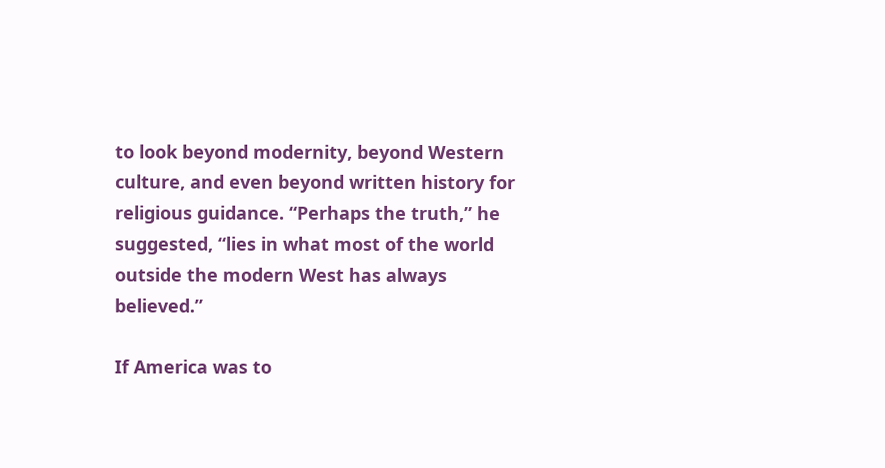to look beyond modernity, beyond Western culture, and even beyond written history for religious guidance. “Perhaps the truth,” he suggested, “lies in what most of the world outside the modern West has always believed.”

If America was to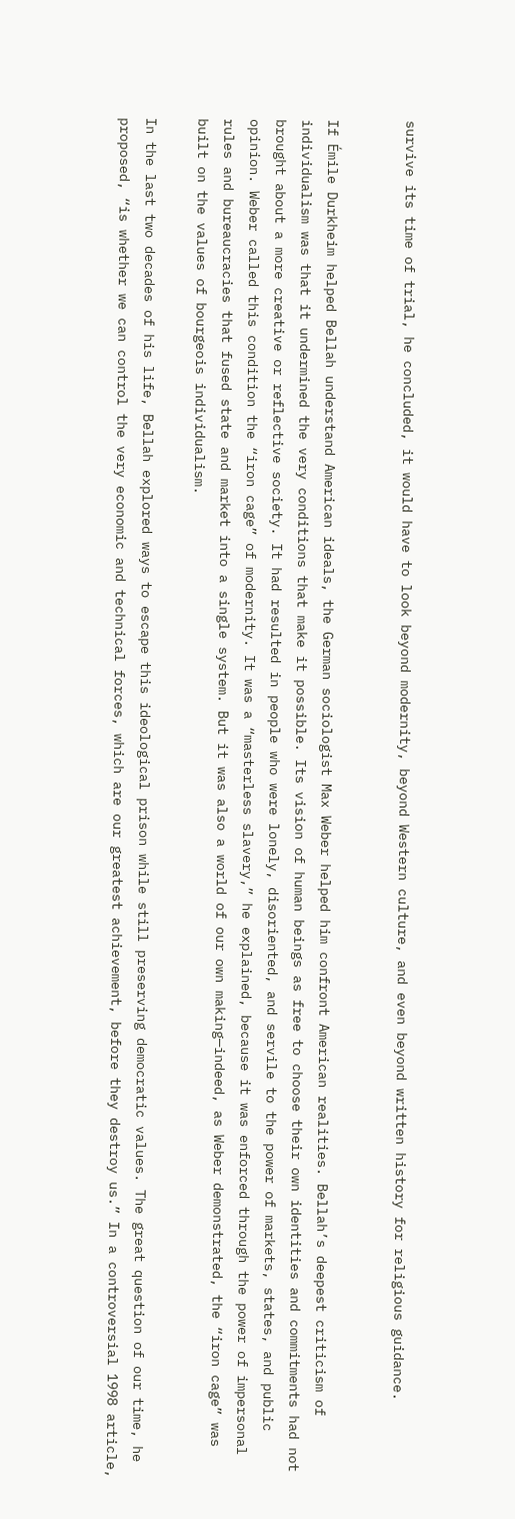survive its time of trial, he concluded, it would have to look beyond modernity, beyond Western culture, and even beyond written history for religious guidance.


If Émile Durkheim helped Bellah understand American ideals, the German sociologist Max Weber helped him confront American realities. Bellah’s deepest criticism of individualism was that it undermined the very conditions that make it possible. Its vision of human beings as free to choose their own identities and commitments had not brought about a more creative or reflective society. It had resulted in people who were lonely, disoriented, and servile to the power of markets, states, and public opinion. Weber called this condition the “iron cage” of modernity. It was a “masterless slavery,” he explained, because it was enforced through the power of impersonal rules and bureaucracies that fused state and market into a single system. But it was also a world of our own making—indeed, as Weber demonstrated, the “iron cage” was built on the values of bourgeois individualism.

In the last two decades of his life, Bellah explored ways to escape this ideological prison while still preserving democratic values. The great question of our time, he proposed, “is whether we can control the very economic and technical forces, which are our greatest achievement, before they destroy us.” In a controversial 1998 article,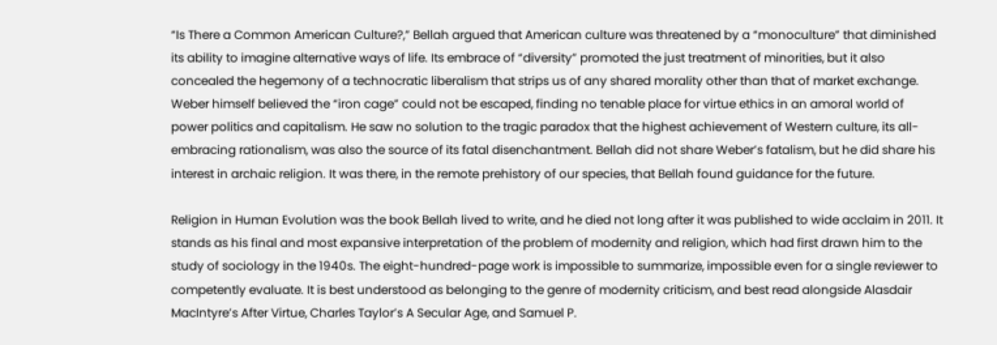“Is There a Common American Culture?,” Bellah argued that American culture was threatened by a “monoculture” that diminished its ability to imagine alternative ways of life. Its embrace of “diversity” promoted the just treatment of minorities, but it also concealed the hegemony of a technocratic liberalism that strips us of any shared morality other than that of market exchange. Weber himself believed the “iron cage” could not be escaped, finding no tenable place for virtue ethics in an amoral world of power politics and capitalism. He saw no solution to the tragic paradox that the highest achievement of Western culture, its all-embracing rationalism, was also the source of its fatal disenchantment. Bellah did not share Weber’s fatalism, but he did share his interest in archaic religion. It was there, in the remote prehistory of our species, that Bellah found guidance for the future.

Religion in Human Evolution was the book Bellah lived to write, and he died not long after it was published to wide acclaim in 2011. It stands as his final and most expansive interpretation of the problem of modernity and religion, which had first drawn him to the study of sociology in the 1940s. The eight-hundred-page work is impossible to summarize, impossible even for a single reviewer to competently evaluate. It is best understood as belonging to the genre of modernity criticism, and best read alongside Alasdair MacIntyre’s After Virtue, Charles Taylor’s A Secular Age, and Samuel P.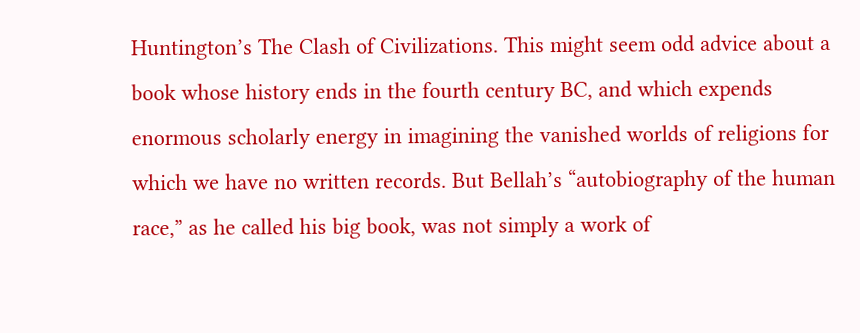Huntington’s The Clash of Civilizations. This might seem odd advice about a book whose history ends in the fourth century BC, and which expends enormous scholarly energy in imagining the vanished worlds of religions for which we have no written records. But Bellah’s “autobiography of the human race,” as he called his big book, was not simply a work of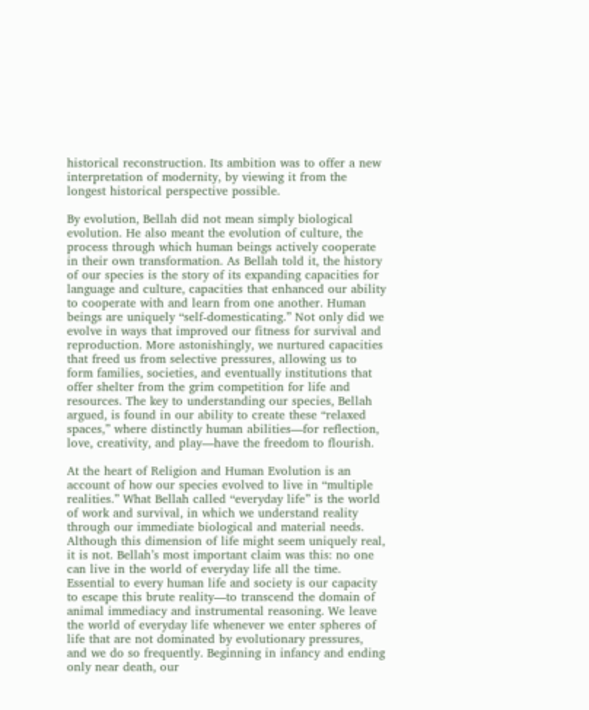historical reconstruction. Its ambition was to offer a new interpretation of modernity, by viewing it from the longest historical perspective possible.

By evolution, Bellah did not mean simply biological evolution. He also meant the evolution of culture, the process through which human beings actively cooperate in their own transformation. As Bellah told it, the history of our species is the story of its expanding capacities for language and culture, capacities that enhanced our ability to cooperate with and learn from one another. Human beings are uniquely “self-domesticating.” Not only did we evolve in ways that improved our fitness for survival and reproduction. More astonishingly, we nurtured capacities that freed us from selective pressures, allowing us to form families, societies, and eventually institutions that offer shelter from the grim competition for life and resources. The key to understanding our species, Bellah argued, is found in our ability to create these “relaxed spaces,” where distinctly human abilities—for reflection, love, creativity, and play—have the freedom to flourish.

At the heart of Religion and Human Evolution is an account of how our species evolved to live in “multiple realities.” What Bellah called “everyday life” is the world of work and survival, in which we understand reality through our immediate biological and material needs. Although this dimension of life might seem uniquely real, it is not. Bellah’s most important claim was this: no one can live in the world of everyday life all the time. Essential to every human life and society is our capacity to escape this brute reality—to transcend the domain of animal immediacy and instrumental reasoning. We leave the world of everyday life whenever we enter spheres of life that are not dominated by evolutionary pressures, and we do so frequently. Beginning in infancy and ending only near death, our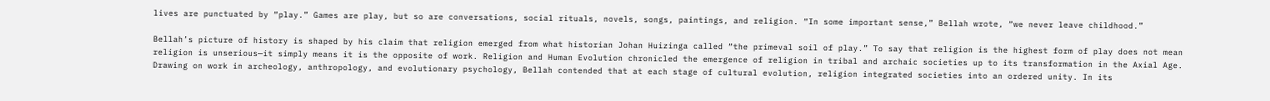lives are punctuated by “play.” Games are play, but so are conversations, social rituals, novels, songs, paintings, and religion. “In some important sense,” Bellah wrote, “we never leave childhood.”

Bellah’s picture of history is shaped by his claim that religion emerged from what historian Johan Huizinga called “the primeval soil of play.” To say that religion is the highest form of play does not mean religion is unserious—it simply means it is the opposite of work. Religion and Human Evolution chronicled the emergence of religion in tribal and archaic societies up to its transformation in the Axial Age. Drawing on work in archeology, anthropology, and evolutionary psychology, Bellah contended that at each stage of cultural evolution, religion integrated societies into an ordered unity. In its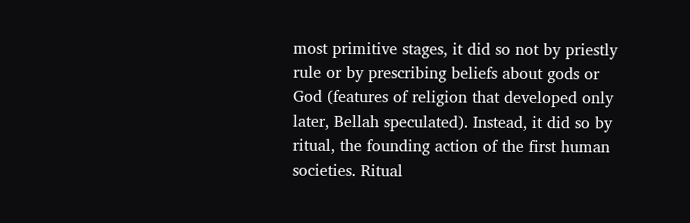most primitive stages, it did so not by priestly rule or by prescribing beliefs about gods or God (features of religion that developed only later, Bellah speculated). Instead, it did so by ritual, the founding action of the first human societies. Ritual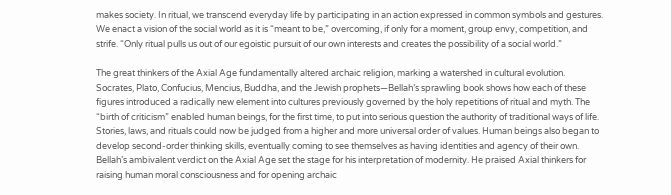makes society. In ritual, we transcend everyday life by participating in an action expressed in common symbols and gestures. We enact a vision of the social world as it is “meant to be,” overcoming, if only for a moment, group envy, competition, and strife. “Only ritual pulls us out of our egoistic pursuit of our own interests and creates the possibility of a social world.”

The great thinkers of the Axial Age fundamentally altered archaic religion, marking a watershed in cultural evolution. Socrates, Plato, Confucius, Mencius, Buddha, and the Jewish prophets—Bellah’s sprawling book shows how each of these figures introduced a radically new element into cultures previously governed by the holy repetitions of ritual and myth. The “birth of criticism” enabled human beings, for the first time, to put into serious question the authority of traditional ways of life. Stories, laws, and rituals could now be judged from a higher and more universal order of values. Human beings also began to develop second-order thinking skills, eventually coming to see themselves as having identities and agency of their own. Bellah’s ambivalent verdict on the Axial Age set the stage for his interpretation of modernity. He praised Axial thinkers for raising human moral consciousness and for opening archaic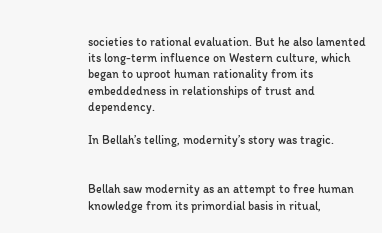societies to rational evaluation. But he also lamented its long-term influence on Western culture, which began to uproot human rationality from its embeddedness in relationships of trust and dependency.

In Bellah’s telling, modernity’s story was tragic.


Bellah saw modernity as an attempt to free human knowledge from its primordial basis in ritual,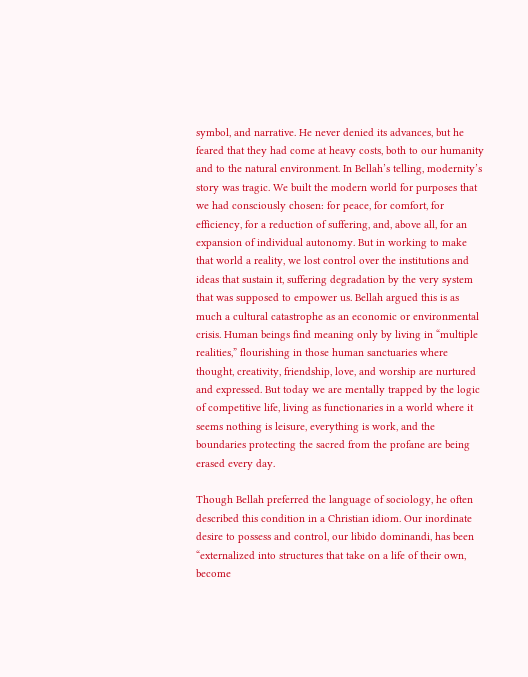symbol, and narrative. He never denied its advances, but he feared that they had come at heavy costs, both to our humanity and to the natural environment. In Bellah’s telling, modernity’s story was tragic. We built the modern world for purposes that we had consciously chosen: for peace, for comfort, for efficiency, for a reduction of suffering, and, above all, for an expansion of individual autonomy. But in working to make that world a reality, we lost control over the institutions and ideas that sustain it, suffering degradation by the very system that was supposed to empower us. Bellah argued this is as much a cultural catastrophe as an economic or environmental crisis. Human beings find meaning only by living in “multiple realities,” flourishing in those human sanctuaries where thought, creativity, friendship, love, and worship are nurtured and expressed. But today we are mentally trapped by the logic of competitive life, living as functionaries in a world where it seems nothing is leisure, everything is work, and the boundaries protecting the sacred from the profane are being erased every day.

Though Bellah preferred the language of sociology, he often described this condition in a Christian idiom. Our inordinate desire to possess and control, our libido dominandi, has been “externalized into structures that take on a life of their own, become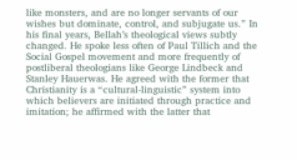like monsters, and are no longer servants of our wishes but dominate, control, and subjugate us.” In his final years, Bellah’s theological views subtly changed. He spoke less often of Paul Tillich and the Social Gospel movement and more frequently of postliberal theologians like George Lindbeck and Stanley Hauerwas. He agreed with the former that Christianity is a “cultural-linguistic” system into which believers are initiated through practice and imitation; he affirmed with the latter that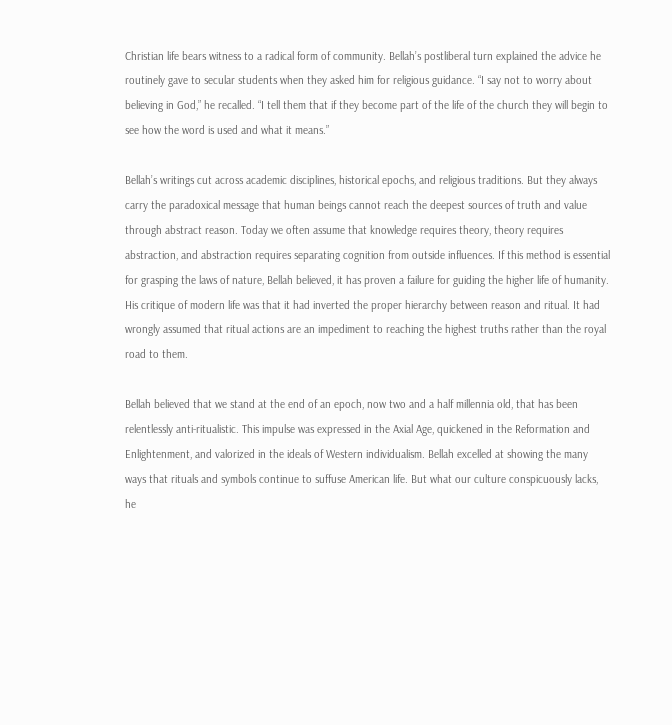Christian life bears witness to a radical form of community. Bellah’s postliberal turn explained the advice he routinely gave to secular students when they asked him for religious guidance. “I say not to worry about believing in God,” he recalled. “I tell them that if they become part of the life of the church they will begin to see how the word is used and what it means.”

Bellah’s writings cut across academic disciplines, historical epochs, and religious traditions. But they always carry the paradoxical message that human beings cannot reach the deepest sources of truth and value through abstract reason. Today we often assume that knowledge requires theory, theory requires abstraction, and abstraction requires separating cognition from outside influences. If this method is essential for grasping the laws of nature, Bellah believed, it has proven a failure for guiding the higher life of humanity. His critique of modern life was that it had inverted the proper hierarchy between reason and ritual. It had wrongly assumed that ritual actions are an impediment to reaching the highest truths rather than the royal road to them.

Bellah believed that we stand at the end of an epoch, now two and a half millennia old, that has been relentlessly anti-ritualistic. This impulse was expressed in the Axial Age, quickened in the Reformation and Enlightenment, and valorized in the ideals of Western individualism. Bellah excelled at showing the many ways that rituals and symbols continue to suffuse American life. But what our culture conspicuously lacks, he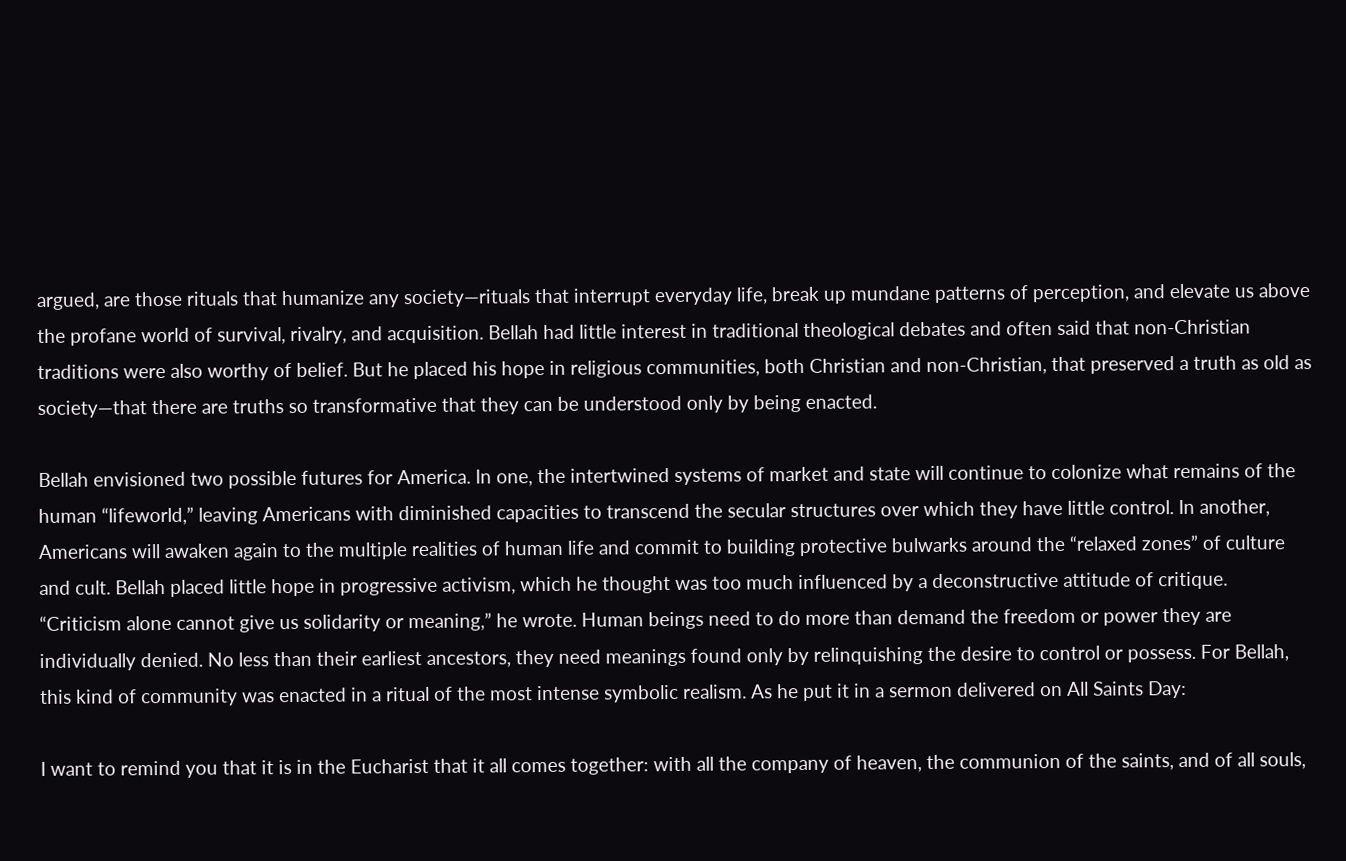argued, are those rituals that humanize any society—rituals that interrupt everyday life, break up mundane patterns of perception, and elevate us above the profane world of survival, rivalry, and acquisition. Bellah had little interest in traditional theological debates and often said that non-Christian traditions were also worthy of belief. But he placed his hope in religious communities, both Christian and non-Christian, that preserved a truth as old as society—that there are truths so transformative that they can be understood only by being enacted.

Bellah envisioned two possible futures for America. In one, the intertwined systems of market and state will continue to colonize what remains of the human “lifeworld,” leaving Americans with diminished capacities to transcend the secular structures over which they have little control. In another, Americans will awaken again to the multiple realities of human life and commit to building protective bulwarks around the “relaxed zones” of culture and cult. Bellah placed little hope in progressive activism, which he thought was too much influenced by a deconstructive attitude of critique. “Criticism alone cannot give us solidarity or meaning,” he wrote. Human beings need to do more than demand the freedom or power they are individually denied. No less than their earliest ancestors, they need meanings found only by relinquishing the desire to control or possess. For Bellah, this kind of community was enacted in a ritual of the most intense symbolic realism. As he put it in a sermon delivered on All Saints Day:

I want to remind you that it is in the Eucharist that it all comes together: with all the company of heaven, the communion of the saints, and of all souls,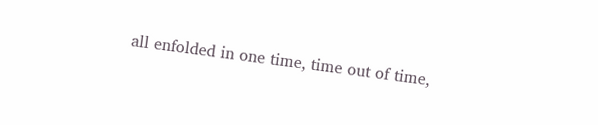all enfolded in one time, time out of time,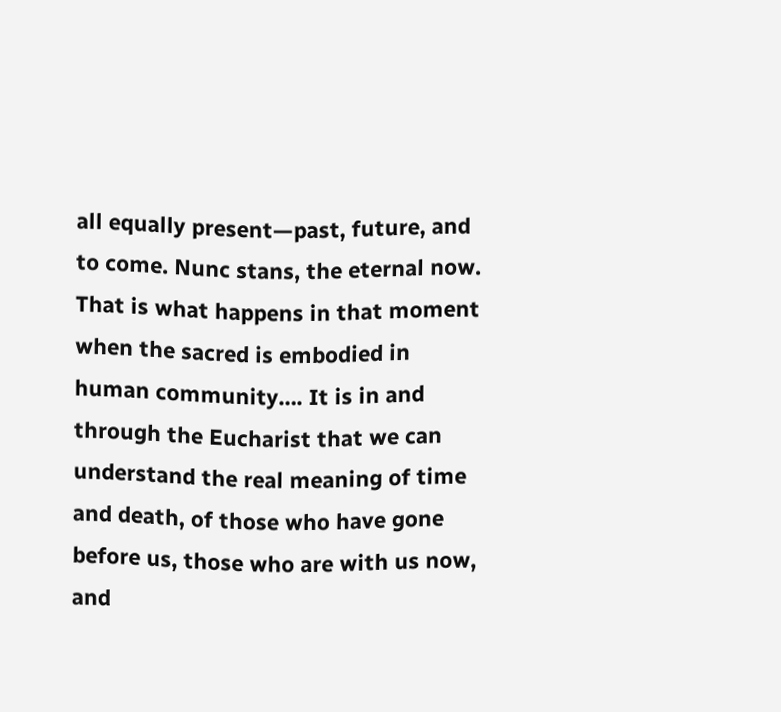all equally present—past, future, and to come. Nunc stans, the eternal now. That is what happens in that moment when the sacred is embodied in human community…. It is in and through the Eucharist that we can understand the real meaning of time and death, of those who have gone before us, those who are with us now, and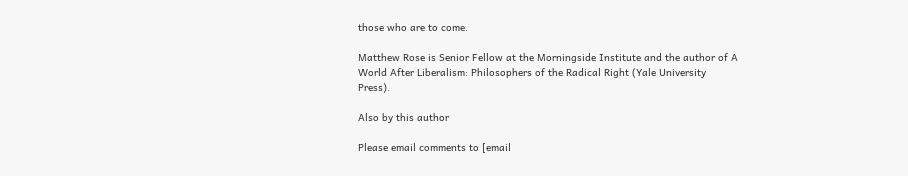those who are to come.

Matthew Rose is Senior Fellow at the Morningside Institute and the author of A World After Liberalism: Philosophers of the Radical Right (Yale University Press).

Also by this author

Please email comments to [email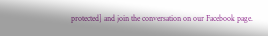protected] and join the conversation on our Facebook page.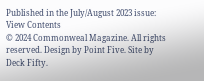Published in the July/August 2023 issue: View Contents
© 2024 Commonweal Magazine. All rights reserved. Design by Point Five. Site by Deck Fifty.